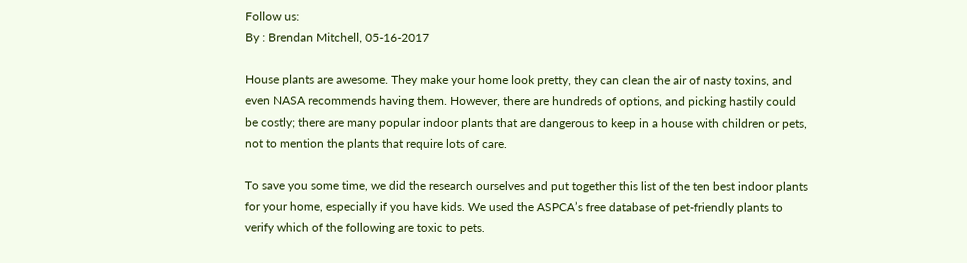Follow us:
By : Brendan Mitchell, 05-16-2017

House plants are awesome. They make your home look pretty, they can clean the air of nasty toxins, and even NASA recommends having them. However, there are hundreds of options, and picking hastily could be costly; there are many popular indoor plants that are dangerous to keep in a house with children or pets, not to mention the plants that require lots of care.

To save you some time, we did the research ourselves and put together this list of the ten best indoor plants for your home, especially if you have kids. We used the ASPCA’s free database of pet-friendly plants to verify which of the following are toxic to pets.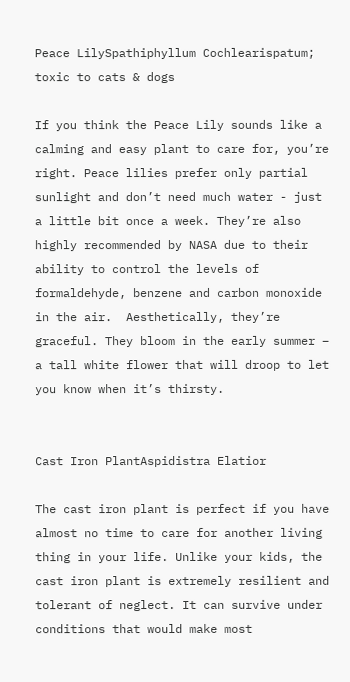Peace LilySpathiphyllum Cochlearispatum; toxic to cats & dogs

If you think the Peace Lily sounds like a calming and easy plant to care for, you’re right. Peace lilies prefer only partial sunlight and don’t need much water - just a little bit once a week. They’re also highly recommended by NASA due to their ability to control the levels of formaldehyde, benzene and carbon monoxide in the air.  Aesthetically, they’re graceful. They bloom in the early summer – a tall white flower that will droop to let you know when it’s thirsty.


Cast Iron PlantAspidistra Elatior

The cast iron plant is perfect if you have almost no time to care for another living thing in your life. Unlike your kids, the cast iron plant is extremely resilient and tolerant of neglect. It can survive under conditions that would make most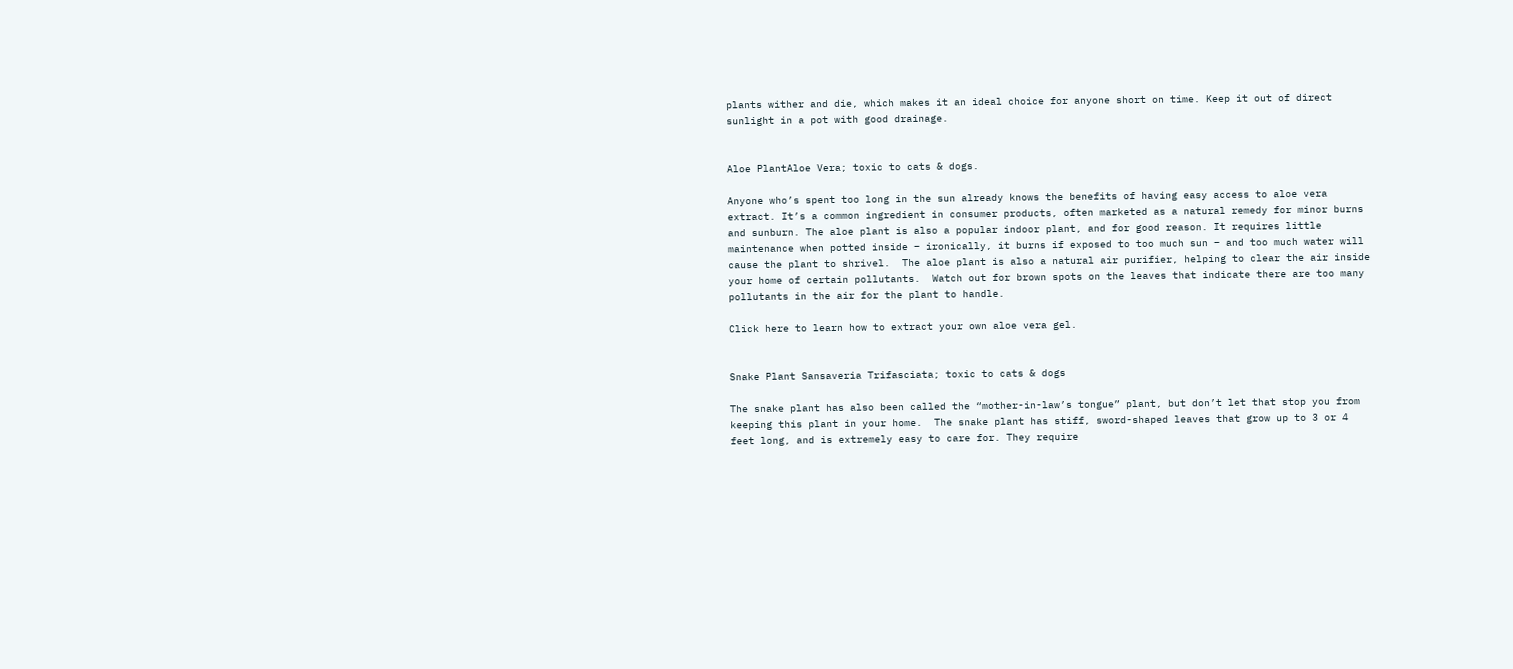plants wither and die, which makes it an ideal choice for anyone short on time. Keep it out of direct sunlight in a pot with good drainage.


Aloe PlantAloe Vera; toxic to cats & dogs.

Anyone who’s spent too long in the sun already knows the benefits of having easy access to aloe vera extract. It’s a common ingredient in consumer products, often marketed as a natural remedy for minor burns and sunburn. The aloe plant is also a popular indoor plant, and for good reason. It requires little maintenance when potted inside – ironically, it burns if exposed to too much sun – and too much water will cause the plant to shrivel.  The aloe plant is also a natural air purifier, helping to clear the air inside your home of certain pollutants.  Watch out for brown spots on the leaves that indicate there are too many pollutants in the air for the plant to handle.

Click here to learn how to extract your own aloe vera gel.


Snake Plant Sansaveria Trifasciata; toxic to cats & dogs

The snake plant has also been called the “mother-in-law’s tongue” plant, but don’t let that stop you from keeping this plant in your home.  The snake plant has stiff, sword-shaped leaves that grow up to 3 or 4 feet long, and is extremely easy to care for. They require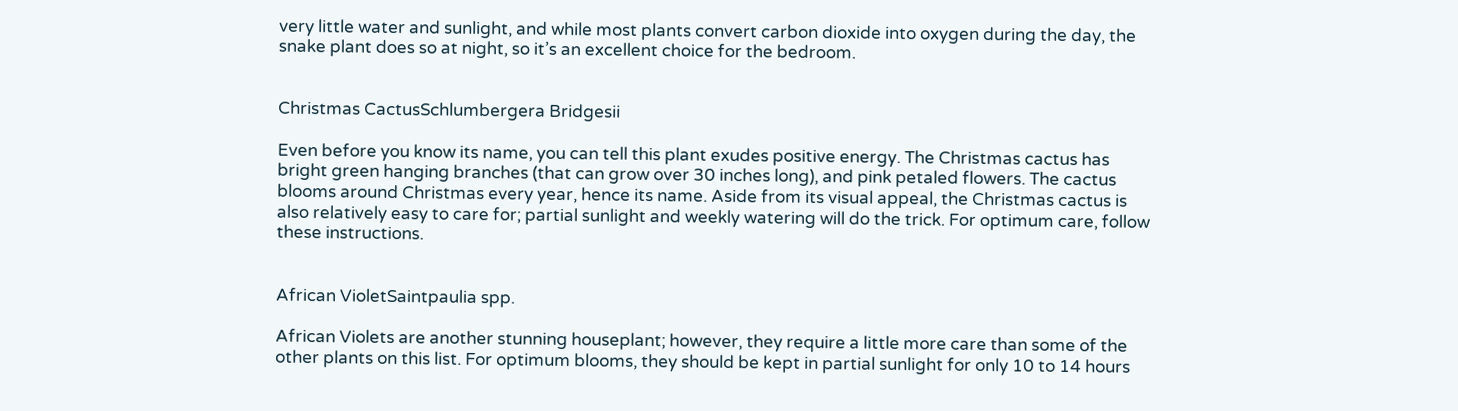very little water and sunlight, and while most plants convert carbon dioxide into oxygen during the day, the snake plant does so at night, so it’s an excellent choice for the bedroom.


Christmas CactusSchlumbergera Bridgesii

Even before you know its name, you can tell this plant exudes positive energy. The Christmas cactus has bright green hanging branches (that can grow over 30 inches long), and pink petaled flowers. The cactus blooms around Christmas every year, hence its name. Aside from its visual appeal, the Christmas cactus is also relatively easy to care for; partial sunlight and weekly watering will do the trick. For optimum care, follow these instructions.


African VioletSaintpaulia spp.

African Violets are another stunning houseplant; however, they require a little more care than some of the other plants on this list. For optimum blooms, they should be kept in partial sunlight for only 10 to 14 hours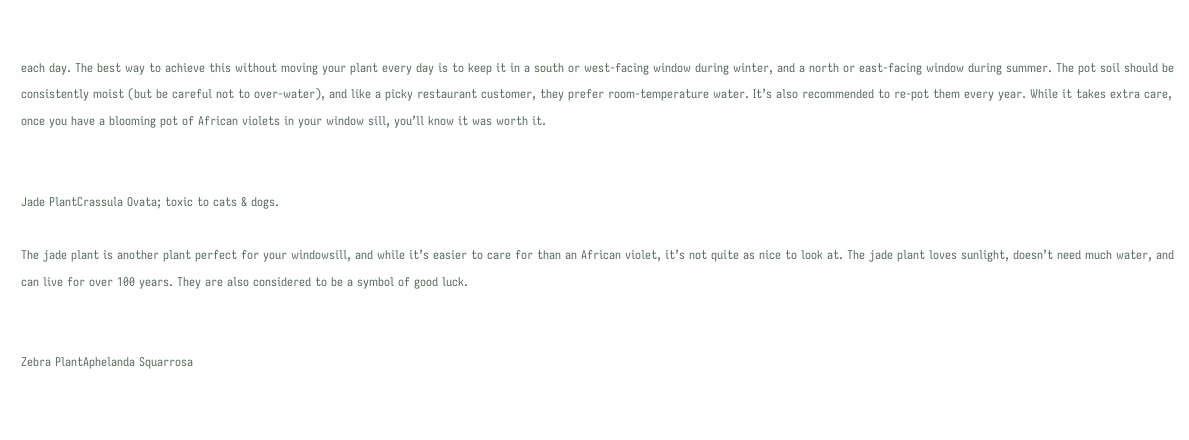each day. The best way to achieve this without moving your plant every day is to keep it in a south or west-facing window during winter, and a north or east-facing window during summer. The pot soil should be consistently moist (but be careful not to over-water), and like a picky restaurant customer, they prefer room-temperature water. It’s also recommended to re-pot them every year. While it takes extra care, once you have a blooming pot of African violets in your window sill, you’ll know it was worth it.


Jade PlantCrassula Ovata; toxic to cats & dogs.

The jade plant is another plant perfect for your windowsill, and while it’s easier to care for than an African violet, it’s not quite as nice to look at. The jade plant loves sunlight, doesn’t need much water, and can live for over 100 years. They are also considered to be a symbol of good luck.


Zebra PlantAphelanda Squarrosa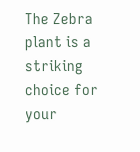The Zebra plant is a striking choice for your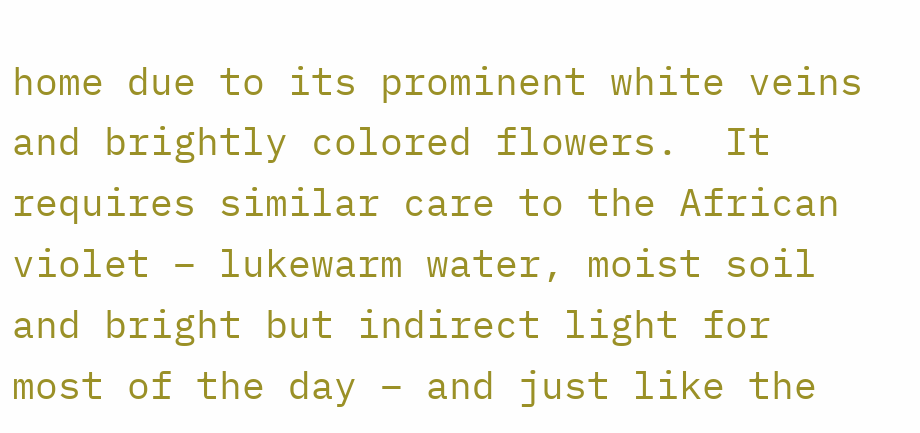home due to its prominent white veins and brightly colored flowers.  It requires similar care to the African violet – lukewarm water, moist soil and bright but indirect light for most of the day – and just like the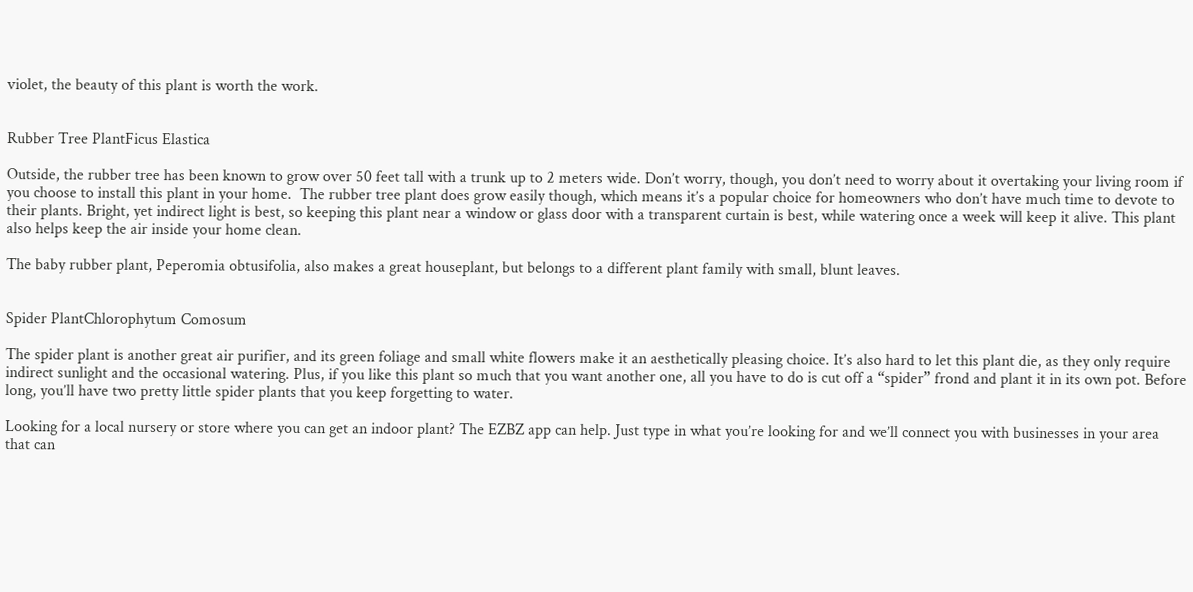violet, the beauty of this plant is worth the work.


Rubber Tree PlantFicus Elastica

Outside, the rubber tree has been known to grow over 50 feet tall with a trunk up to 2 meters wide. Don’t worry, though, you don’t need to worry about it overtaking your living room if you choose to install this plant in your home.  The rubber tree plant does grow easily though, which means it’s a popular choice for homeowners who don’t have much time to devote to their plants. Bright, yet indirect light is best, so keeping this plant near a window or glass door with a transparent curtain is best, while watering once a week will keep it alive. This plant also helps keep the air inside your home clean.

The baby rubber plant, Peperomia obtusifolia, also makes a great houseplant, but belongs to a different plant family with small, blunt leaves.


Spider PlantChlorophytum Comosum

The spider plant is another great air purifier, and its green foliage and small white flowers make it an aesthetically pleasing choice. It’s also hard to let this plant die, as they only require indirect sunlight and the occasional watering. Plus, if you like this plant so much that you want another one, all you have to do is cut off a “spider” frond and plant it in its own pot. Before long, you’ll have two pretty little spider plants that you keep forgetting to water.

Looking for a local nursery or store where you can get an indoor plant? The EZBZ app can help. Just type in what you’re looking for and we’ll connect you with businesses in your area that can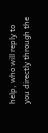help, who will reply to you directly through the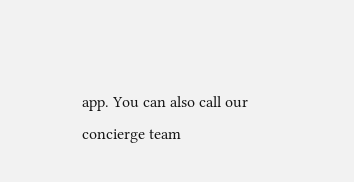app. You can also call our concierge team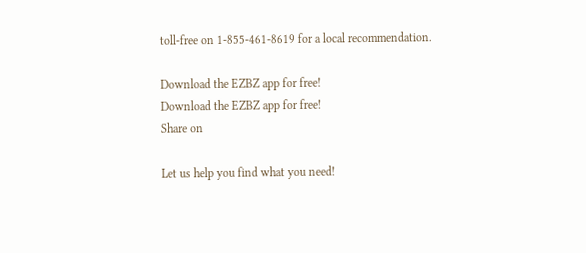toll-free on 1-855-461-8619 for a local recommendation.

Download the EZBZ app for free!
Download the EZBZ app for free!
Share on

Let us help you find what you need!